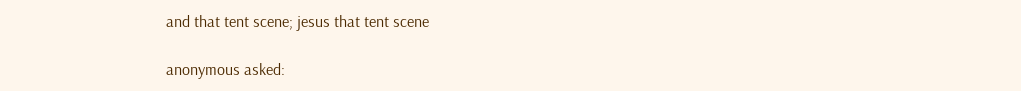and that tent scene; jesus that tent scene

anonymous asked: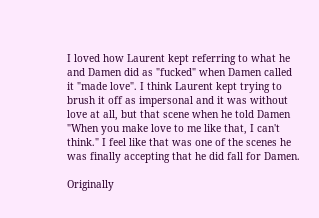I loved how Laurent kept referring to what he and Damen did as "fucked" when Damen called it "made love". I think Laurent kept trying to brush it off as impersonal and it was without love at all, but that scene when he told Damen "When you make love to me like that, I can't think." I feel like that was one of the scenes he was finally accepting that he did fall for Damen.

Originally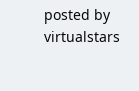posted by virtualstars